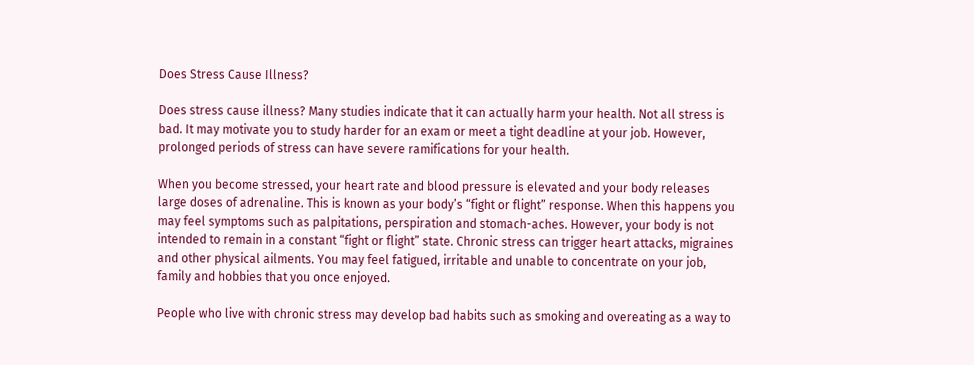Does Stress Cause Illness?

Does stress cause illness? Many studies indicate that it can actually harm your health. Not all stress is bad. It may motivate you to study harder for an exam or meet a tight deadline at your job. However, prolonged periods of stress can have severe ramifications for your health.

When you become stressed, your heart rate and blood pressure is elevated and your body releases large doses of adrenaline. This is known as your body’s “fight or flight” response. When this happens you may feel symptoms such as palpitations, perspiration and stomach-aches. However, your body is not intended to remain in a constant “fight or flight” state. Chronic stress can trigger heart attacks, migraines and other physical ailments. You may feel fatigued, irritable and unable to concentrate on your job, family and hobbies that you once enjoyed.

People who live with chronic stress may develop bad habits such as smoking and overeating as a way to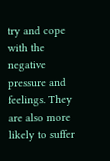try and cope with the negative pressure and feelings. They are also more likely to suffer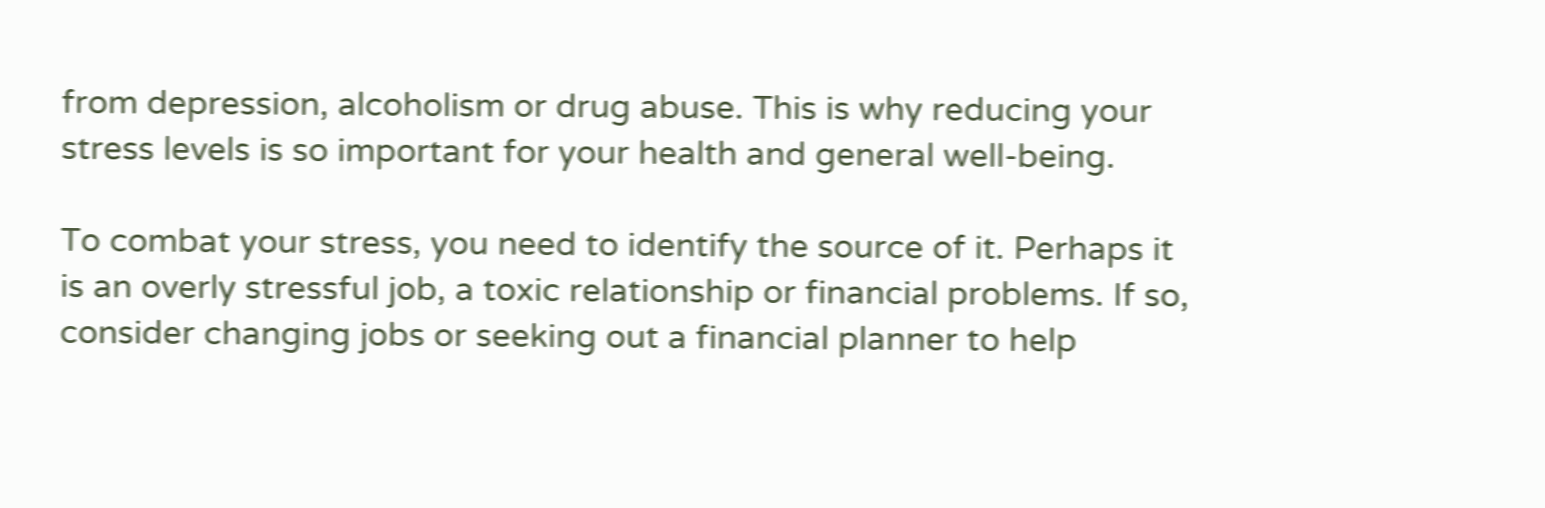from depression, alcoholism or drug abuse. This is why reducing your stress levels is so important for your health and general well-being.

To combat your stress, you need to identify the source of it. Perhaps it is an overly stressful job, a toxic relationship or financial problems. If so, consider changing jobs or seeking out a financial planner to help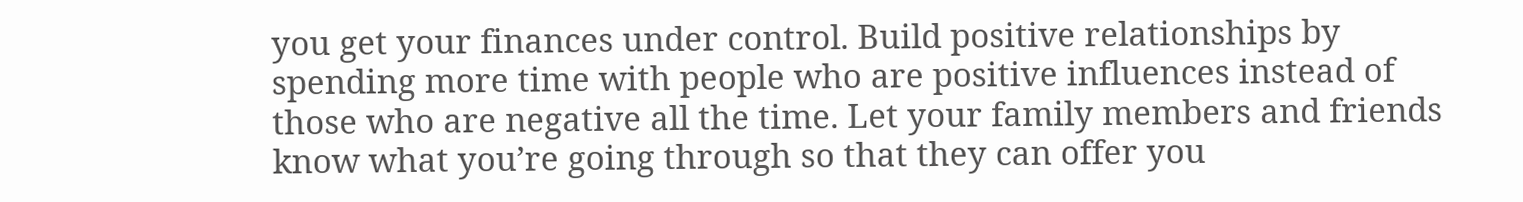you get your finances under control. Build positive relationships by spending more time with people who are positive influences instead of those who are negative all the time. Let your family members and friends know what you’re going through so that they can offer you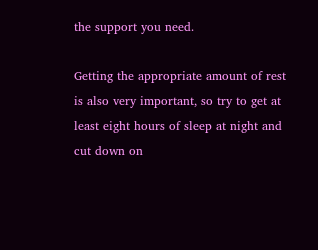the support you need.

Getting the appropriate amount of rest is also very important, so try to get at least eight hours of sleep at night and cut down on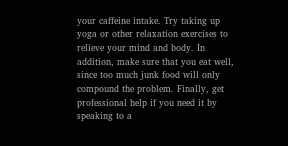your caffeine intake. Try taking up yoga or other relaxation exercises to relieve your mind and body. In addition, make sure that you eat well, since too much junk food will only compound the problem. Finally, get professional help if you need it by speaking to a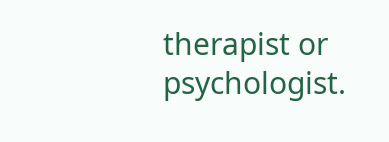therapist or psychologist.